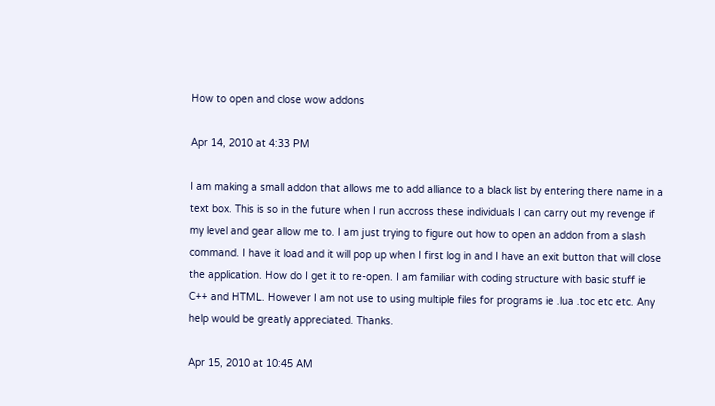How to open and close wow addons

Apr 14, 2010 at 4:33 PM

I am making a small addon that allows me to add alliance to a black list by entering there name in a text box. This is so in the future when I run accross these individuals I can carry out my revenge if my level and gear allow me to. I am just trying to figure out how to open an addon from a slash command. I have it load and it will pop up when I first log in and I have an exit button that will close the application. How do I get it to re-open. I am familiar with coding structure with basic stuff ie C++ and HTML. However I am not use to using multiple files for programs ie .lua .toc etc etc. Any help would be greatly appreciated. Thanks.

Apr 15, 2010 at 10:45 AM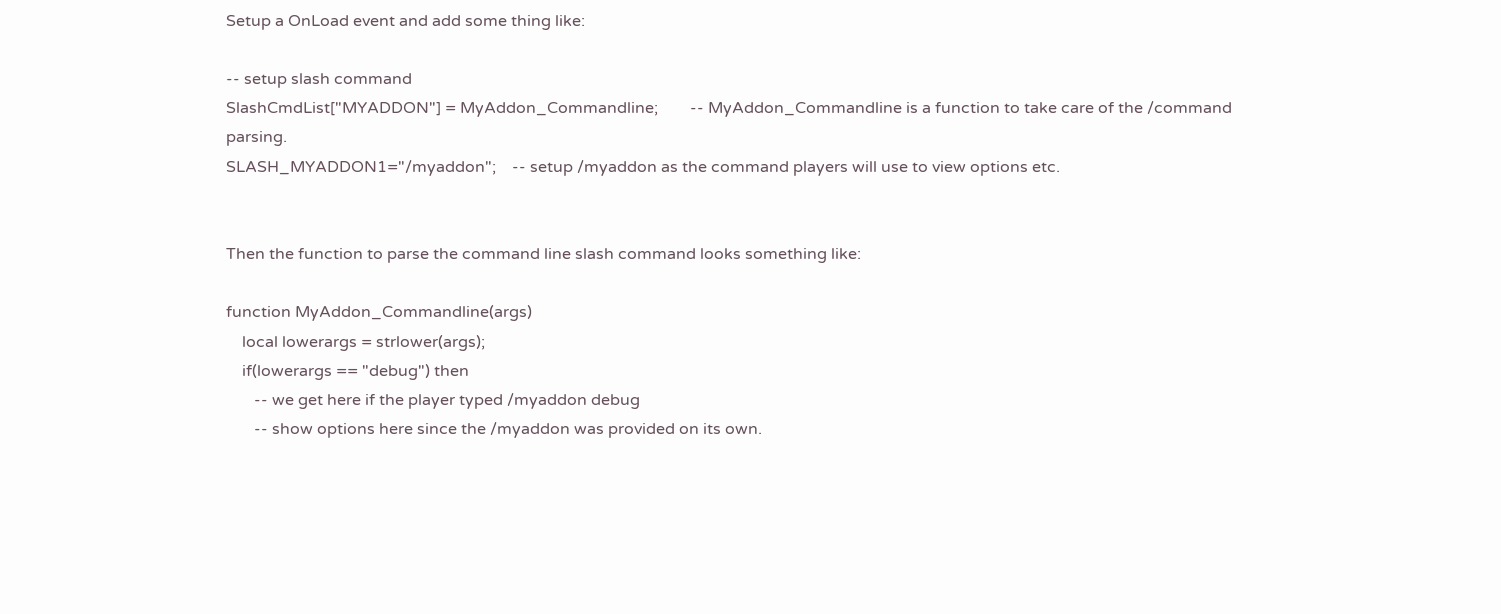Setup a OnLoad event and add some thing like:

-- setup slash command
SlashCmdList["MYADDON"] = MyAddon_Commandline;        -- MyAddon_Commandline is a function to take care of the /command parsing.
SLASH_MYADDON1="/myaddon";    -- setup /myaddon as the command players will use to view options etc.


Then the function to parse the command line slash command looks something like:

function MyAddon_Commandline(args)
    local lowerargs = strlower(args);
    if(lowerargs == "debug") then
       -- we get here if the player typed /myaddon debug
       -- show options here since the /myaddon was provided on its own.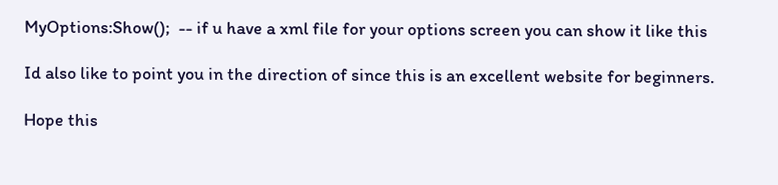MyOptions:Show();  -- if u have a xml file for your options screen you can show it like this

Id also like to point you in the direction of since this is an excellent website for beginners.

Hope this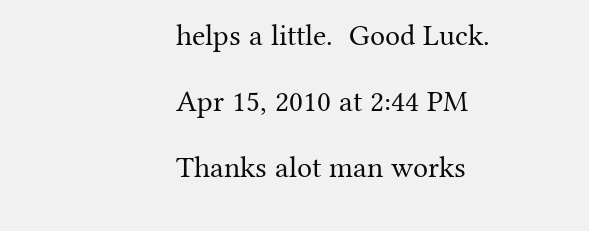helps a little.  Good Luck.

Apr 15, 2010 at 2:44 PM

Thanks alot man works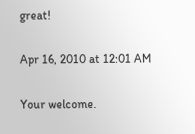great!

Apr 16, 2010 at 12:01 AM

Your welcome.